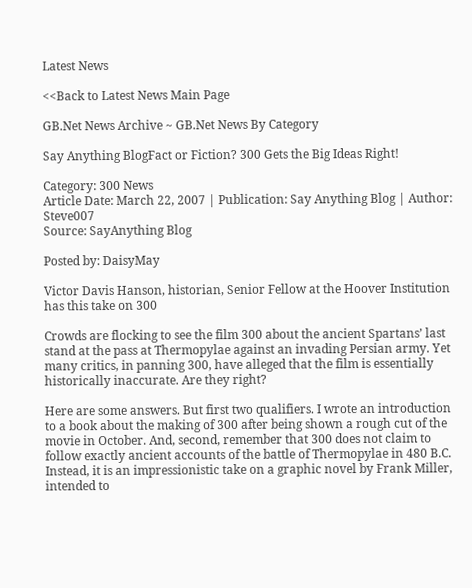Latest News

<<Back to Latest News Main Page

GB.Net News Archive ~ GB.Net News By Category

Say Anything BlogFact or Fiction? 300 Gets the Big Ideas Right!

Category: 300 News
Article Date: March 22, 2007 | Publication: Say Anything Blog | Author: Steve007
Source: SayAnything Blog

Posted by: DaisyMay

Victor Davis Hanson, historian, Senior Fellow at the Hoover Institution has this take on 300

Crowds are flocking to see the film 300 about the ancient Spartans’ last stand at the pass at Thermopylae against an invading Persian army. Yet many critics, in panning 300, have alleged that the film is essentially historically inaccurate. Are they right?

Here are some answers. But first two qualifiers. I wrote an introduction to a book about the making of 300 after being shown a rough cut of the movie in October. And, second, remember that 300 does not claim to follow exactly ancient accounts of the battle of Thermopylae in 480 B.C. Instead, it is an impressionistic take on a graphic novel by Frank Miller, intended to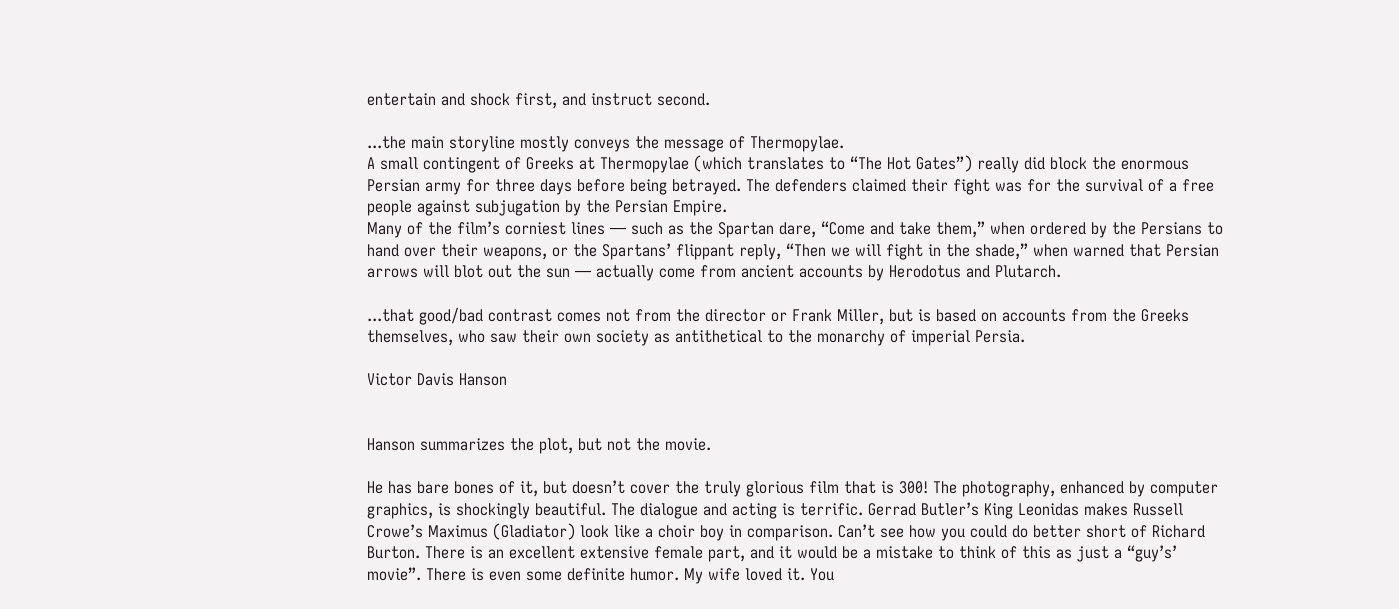entertain and shock first, and instruct second.

...the main storyline mostly conveys the message of Thermopylae.
A small contingent of Greeks at Thermopylae (which translates to “The Hot Gates”) really did block the enormous Persian army for three days before being betrayed. The defenders claimed their fight was for the survival of a free people against subjugation by the Persian Empire.
Many of the film’s corniest lines — such as the Spartan dare, “Come and take them,” when ordered by the Persians to hand over their weapons, or the Spartans’ flippant reply, “Then we will fight in the shade,” when warned that Persian arrows will blot out the sun — actually come from ancient accounts by Herodotus and Plutarch.

...that good/bad contrast comes not from the director or Frank Miller, but is based on accounts from the Greeks themselves, who saw their own society as antithetical to the monarchy of imperial Persia.

Victor Davis Hanson


Hanson summarizes the plot, but not the movie.

He has bare bones of it, but doesn’t cover the truly glorious film that is 300! The photography, enhanced by computer graphics, is shockingly beautiful. The dialogue and acting is terrific. Gerrad Butler’s King Leonidas makes Russell Crowe’s Maximus (Gladiator) look like a choir boy in comparison. Can’t see how you could do better short of Richard Burton. There is an excellent extensive female part, and it would be a mistake to think of this as just a “guy’s’ movie”. There is even some definite humor. My wife loved it. You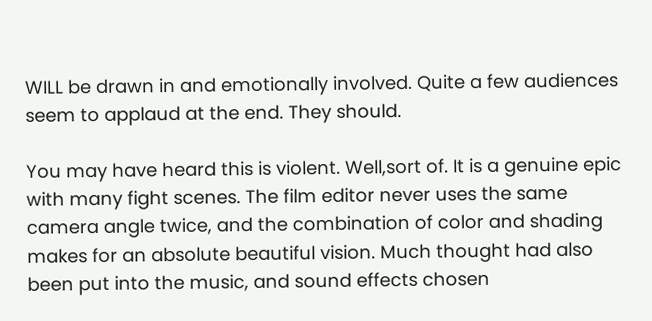WILL be drawn in and emotionally involved. Quite a few audiences seem to applaud at the end. They should.

You may have heard this is violent. Well,sort of. It is a genuine epic with many fight scenes. The film editor never uses the same camera angle twice, and the combination of color and shading makes for an absolute beautiful vision. Much thought had also been put into the music, and sound effects chosen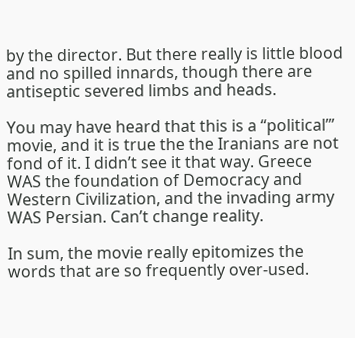by the director. But there really is little blood and no spilled innards, though there are antiseptic severed limbs and heads.

You may have heard that this is a “political’” movie, and it is true the the Iranians are not fond of it. I didn’t see it that way. Greece WAS the foundation of Democracy and Western Civilization, and the invading army WAS Persian. Can’t change reality.

In sum, the movie really epitomizes the words that are so frequently over-used.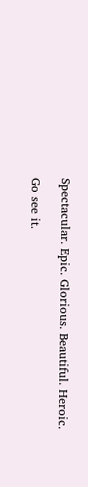Spectacular. Epic. Glorious. Beautiful. Heroic.

Go see it.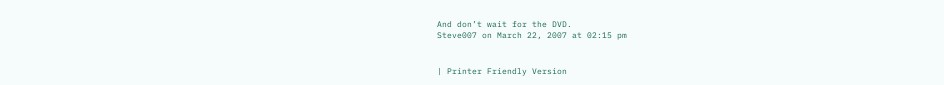And don’t wait for the DVD.
Steve007 on March 22, 2007 at 02:15 pm


| Printer Friendly Version